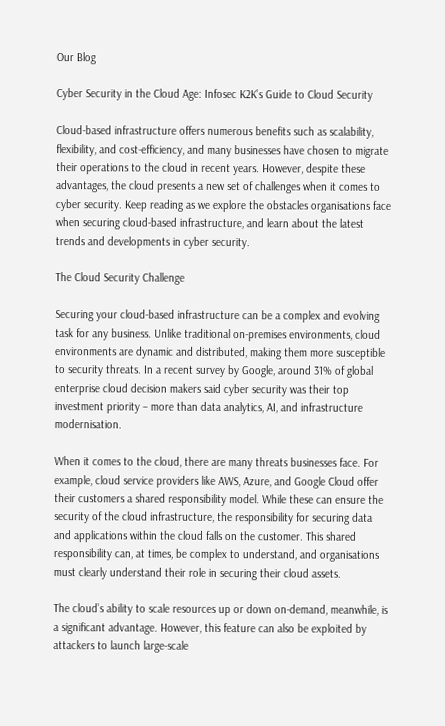Our Blog

Cyber Security in the Cloud Age: Infosec K2K’s Guide to Cloud Security

Cloud-based infrastructure offers numerous benefits such as scalability, flexibility, and cost-efficiency, and many businesses have chosen to migrate their operations to the cloud in recent years. However, despite these advantages, the cloud presents a new set of challenges when it comes to cyber security. Keep reading as we explore the obstacles organisations face when securing cloud-based infrastructure, and learn about the latest trends and developments in cyber security.

The Cloud Security Challenge

Securing your cloud-based infrastructure can be a complex and evolving task for any business. Unlike traditional on-premises environments, cloud environments are dynamic and distributed, making them more susceptible to security threats. In a recent survey by Google, around 31% of global enterprise cloud decision makers said cyber security was their top investment priority – more than data analytics, AI, and infrastructure modernisation.

When it comes to the cloud, there are many threats businesses face. For example, cloud service providers like AWS, Azure, and Google Cloud offer their customers a shared responsibility model. While these can ensure the security of the cloud infrastructure, the responsibility for securing data and applications within the cloud falls on the customer. This shared responsibility can, at times, be complex to understand, and organisations must clearly understand their role in securing their cloud assets.

The cloud’s ability to scale resources up or down on-demand, meanwhile, is a significant advantage. However, this feature can also be exploited by attackers to launch large-scale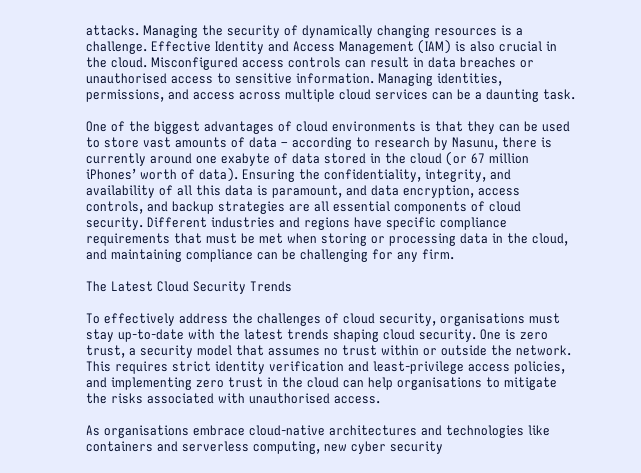attacks. Managing the security of dynamically changing resources is a challenge. Effective Identity and Access Management (IAM) is also crucial in the cloud. Misconfigured access controls can result in data breaches or unauthorised access to sensitive information. Managing identities, permissions, and access across multiple cloud services can be a daunting task.

One of the biggest advantages of cloud environments is that they can be used to store vast amounts of data – according to research by Nasunu, there is currently around one exabyte of data stored in the cloud (or 67 million iPhones’ worth of data). Ensuring the confidentiality, integrity, and availability of all this data is paramount, and data encryption, access controls, and backup strategies are all essential components of cloud security. Different industries and regions have specific compliance requirements that must be met when storing or processing data in the cloud, and maintaining compliance can be challenging for any firm.

The Latest Cloud Security Trends

To effectively address the challenges of cloud security, organisations must stay up-to-date with the latest trends shaping cloud security. One is zero trust, a security model that assumes no trust within or outside the network. This requires strict identity verification and least-privilege access policies, and implementing zero trust in the cloud can help organisations to mitigate the risks associated with unauthorised access.

As organisations embrace cloud-native architectures and technologies like containers and serverless computing, new cyber security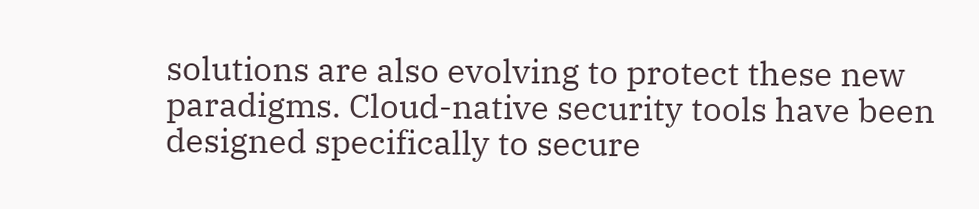solutions are also evolving to protect these new paradigms. Cloud-native security tools have been designed specifically to secure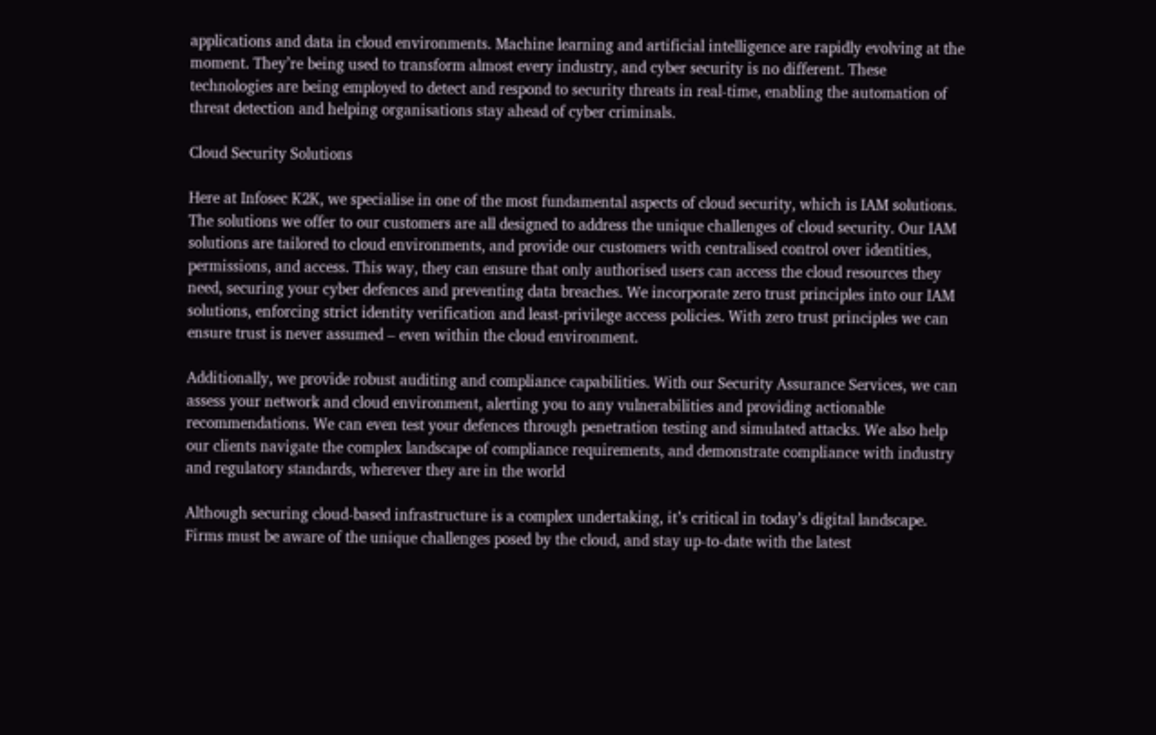applications and data in cloud environments. Machine learning and artificial intelligence are rapidly evolving at the moment. They’re being used to transform almost every industry, and cyber security is no different. These technologies are being employed to detect and respond to security threats in real-time, enabling the automation of threat detection and helping organisations stay ahead of cyber criminals.

Cloud Security Solutions

Here at Infosec K2K, we specialise in one of the most fundamental aspects of cloud security, which is IAM solutions. The solutions we offer to our customers are all designed to address the unique challenges of cloud security. Our IAM solutions are tailored to cloud environments, and provide our customers with centralised control over identities, permissions, and access. This way, they can ensure that only authorised users can access the cloud resources they need, securing your cyber defences and preventing data breaches. We incorporate zero trust principles into our IAM solutions, enforcing strict identity verification and least-privilege access policies. With zero trust principles we can ensure trust is never assumed – even within the cloud environment.

Additionally, we provide robust auditing and compliance capabilities. With our Security Assurance Services, we can assess your network and cloud environment, alerting you to any vulnerabilities and providing actionable recommendations. We can even test your defences through penetration testing and simulated attacks. We also help our clients navigate the complex landscape of compliance requirements, and demonstrate compliance with industry and regulatory standards, wherever they are in the world

Although securing cloud-based infrastructure is a complex undertaking, it’s critical in today’s digital landscape. Firms must be aware of the unique challenges posed by the cloud, and stay up-to-date with the latest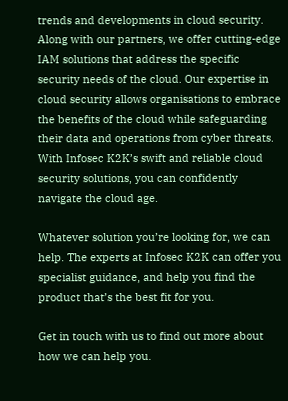trends and developments in cloud security. Along with our partners, we offer cutting-edge IAM solutions that address the specific security needs of the cloud. Our expertise in cloud security allows organisations to embrace the benefits of the cloud while safeguarding their data and operations from cyber threats. With Infosec K2K’s swift and reliable cloud security solutions, you can confidently navigate the cloud age.

Whatever solution you’re looking for, we can help. The experts at Infosec K2K can offer you specialist guidance, and help you find the product that’s the best fit for you.

Get in touch with us to find out more about how we can help you.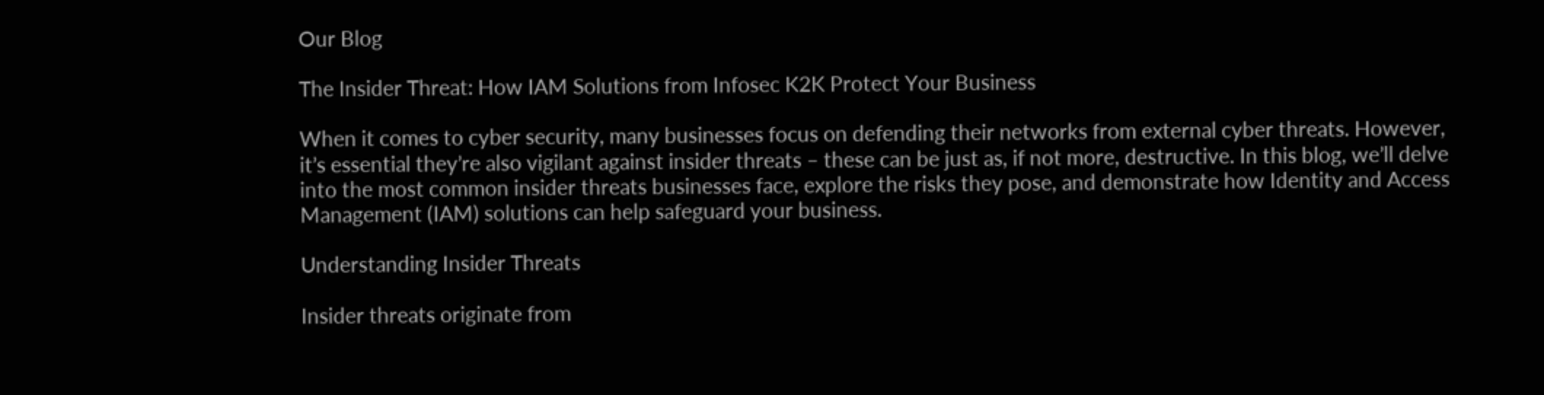Our Blog

The Insider Threat: How IAM Solutions from Infosec K2K Protect Your Business

When it comes to cyber security, many businesses focus on defending their networks from external cyber threats. However, it’s essential they’re also vigilant against insider threats – these can be just as, if not more, destructive. In this blog, we’ll delve into the most common insider threats businesses face, explore the risks they pose, and demonstrate how Identity and Access Management (IAM) solutions can help safeguard your business.

Understanding Insider Threats

Insider threats originate from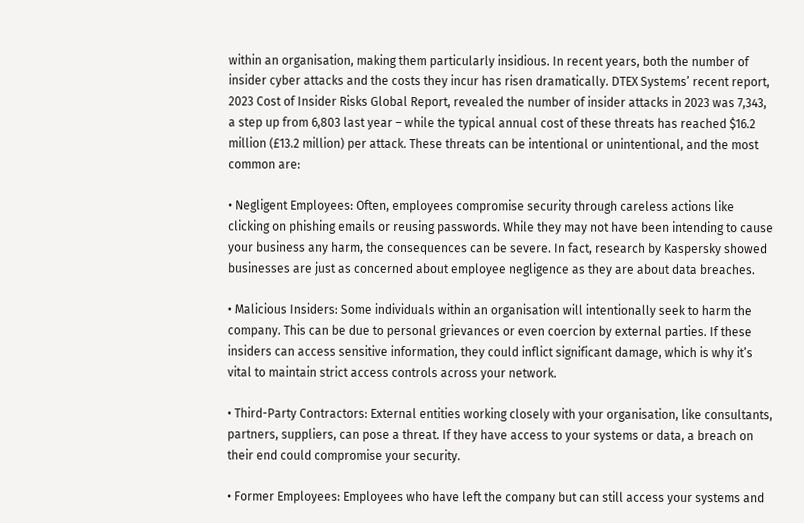within an organisation, making them particularly insidious. In recent years, both the number of insider cyber attacks and the costs they incur has risen dramatically. DTEX Systems’ recent report, 2023 Cost of Insider Risks Global Report, revealed the number of insider attacks in 2023 was 7,343, a step up from 6,803 last year – while the typical annual cost of these threats has reached $16.2 million (£13.2 million) per attack. These threats can be intentional or unintentional, and the most common are:

• Negligent Employees: Often, employees compromise security through careless actions like clicking on phishing emails or reusing passwords. While they may not have been intending to cause your business any harm, the consequences can be severe. In fact, research by Kaspersky showed businesses are just as concerned about employee negligence as they are about data breaches.

• Malicious Insiders: Some individuals within an organisation will intentionally seek to harm the company. This can be due to personal grievances or even coercion by external parties. If these insiders can access sensitive information, they could inflict significant damage, which is why it’s vital to maintain strict access controls across your network.

• Third-Party Contractors: External entities working closely with your organisation, like consultants, partners, suppliers, can pose a threat. If they have access to your systems or data, a breach on their end could compromise your security.

• Former Employees: Employees who have left the company but can still access your systems and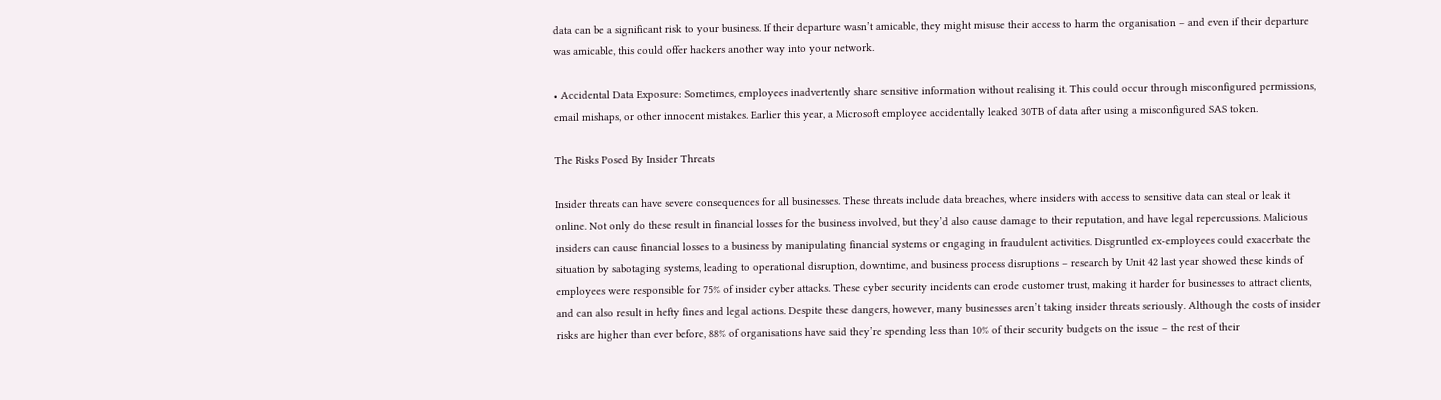data can be a significant risk to your business. If their departure wasn’t amicable, they might misuse their access to harm the organisation – and even if their departure was amicable, this could offer hackers another way into your network.

• Accidental Data Exposure: Sometimes, employees inadvertently share sensitive information without realising it. This could occur through misconfigured permissions, email mishaps, or other innocent mistakes. Earlier this year, a Microsoft employee accidentally leaked 30TB of data after using a misconfigured SAS token.

The Risks Posed By Insider Threats

Insider threats can have severe consequences for all businesses. These threats include data breaches, where insiders with access to sensitive data can steal or leak it online. Not only do these result in financial losses for the business involved, but they’d also cause damage to their reputation, and have legal repercussions. Malicious insiders can cause financial losses to a business by manipulating financial systems or engaging in fraudulent activities. Disgruntled ex-employees could exacerbate the situation by sabotaging systems, leading to operational disruption, downtime, and business process disruptions – research by Unit 42 last year showed these kinds of employees were responsible for 75% of insider cyber attacks. These cyber security incidents can erode customer trust, making it harder for businesses to attract clients, and can also result in hefty fines and legal actions. Despite these dangers, however, many businesses aren’t taking insider threats seriously. Although the costs of insider risks are higher than ever before, 88% of organisations have said they’re spending less than 10% of their security budgets on the issue – the rest of their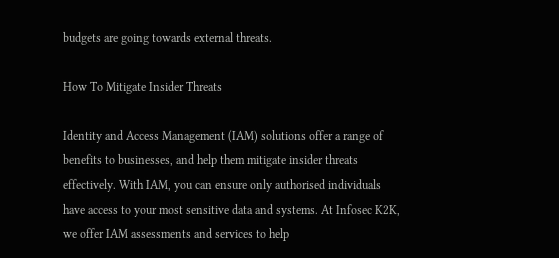budgets are going towards external threats.

How To Mitigate Insider Threats

Identity and Access Management (IAM) solutions offer a range of benefits to businesses, and help them mitigate insider threats effectively. With IAM, you can ensure only authorised individuals have access to your most sensitive data and systems. At Infosec K2K, we offer IAM assessments and services to help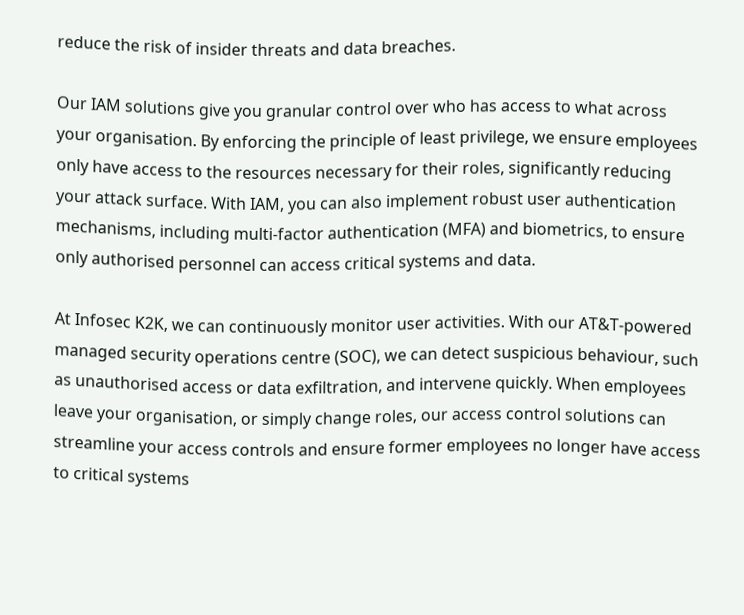reduce the risk of insider threats and data breaches.

Our IAM solutions give you granular control over who has access to what across your organisation. By enforcing the principle of least privilege, we ensure employees only have access to the resources necessary for their roles, significantly reducing your attack surface. With IAM, you can also implement robust user authentication mechanisms, including multi-factor authentication (MFA) and biometrics, to ensure only authorised personnel can access critical systems and data.

At Infosec K2K, we can continuously monitor user activities. With our AT&T-powered managed security operations centre (SOC), we can detect suspicious behaviour, such as unauthorised access or data exfiltration, and intervene quickly. When employees leave your organisation, or simply change roles, our access control solutions can streamline your access controls and ensure former employees no longer have access to critical systems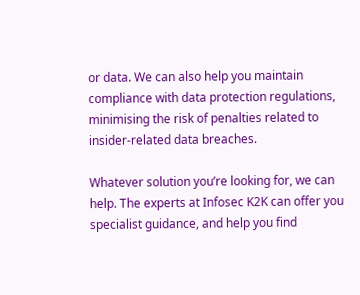or data. We can also help you maintain compliance with data protection regulations, minimising the risk of penalties related to insider-related data breaches.

Whatever solution you’re looking for, we can help. The experts at Infosec K2K can offer you specialist guidance, and help you find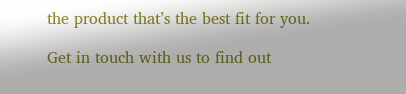the product that’s the best fit for you.

Get in touch with us to find out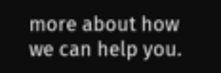more about how we can help you.